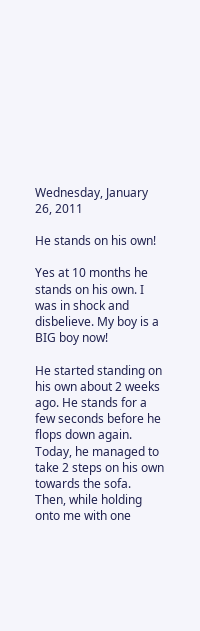Wednesday, January 26, 2011

He stands on his own!

Yes at 10 months he stands on his own. I was in shock and disbelieve. My boy is a BIG boy now!

He started standing on his own about 2 weeks ago. He stands for a few seconds before he flops down again. Today, he managed to take 2 steps on his own towards the sofa. Then, while holding onto me with one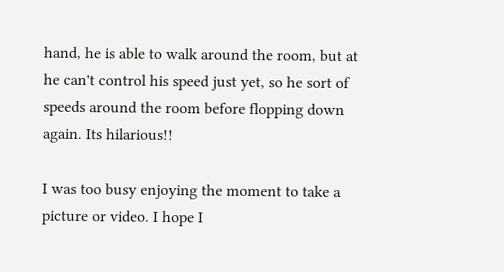hand, he is able to walk around the room, but at he can't control his speed just yet, so he sort of speeds around the room before flopping down again. Its hilarious!!

I was too busy enjoying the moment to take a picture or video. I hope I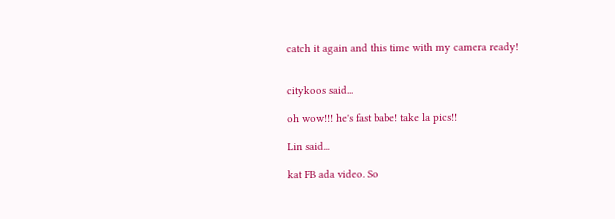catch it again and this time with my camera ready!


citykoos said...

oh wow!!! he's fast babe! take la pics!!

Lin said...

kat FB ada video. So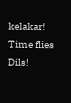kelakar! Time flies Dils!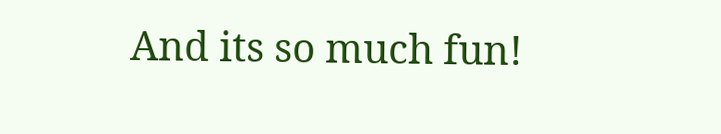And its so much fun!